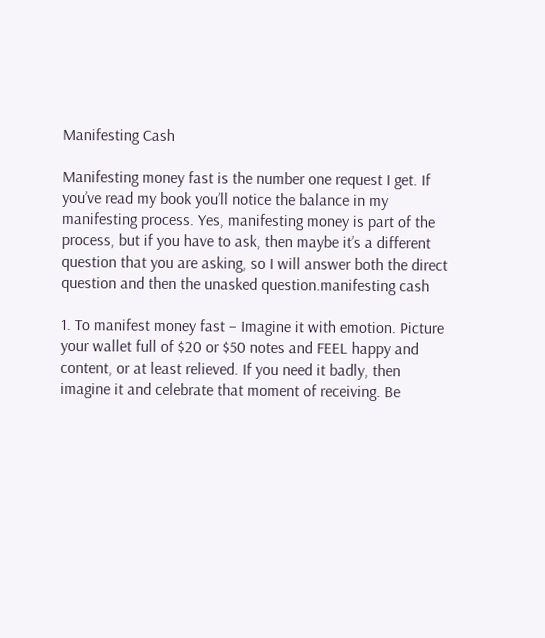Manifesting Cash

Manifesting money fast is the number one request I get. If you’ve read my book you’ll notice the balance in my manifesting process. Yes, manifesting money is part of the process, but if you have to ask, then maybe it’s a different question that you are asking, so I will answer both the direct question and then the unasked question.manifesting cash

1. To manifest money fast – Imagine it with emotion. Picture your wallet full of $20 or $50 notes and FEEL happy and content, or at least relieved. If you need it badly, then imagine it and celebrate that moment of receiving. Be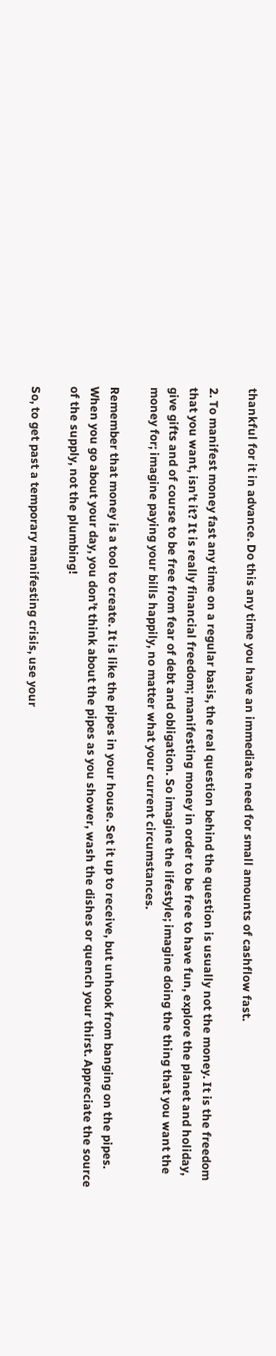thankful for it in advance. Do this any time you have an immediate need for small amounts of cashflow fast.

2. To manifest money fast any time on a regular basis, the real question behind the question is usually not the money. It is the freedom that you want, isn’t it? It is really financial freedom; manifesting money in order to be free to have fun, explore the planet and holiday, give gifts and of course to be free from fear of debt and obligation. So imagine the lifestyle; imagine doing the thing that you want the money for; imagine paying your bills happily, no matter what your current circumstances.

Remember that money is a tool to create. It is like the pipes in your house. Set it up to receive, but unhook from banging on the pipes. When you go about your day, you don’t think about the pipes as you shower, wash the dishes or quench your thirst. Appreciate the source of the supply, not the plumbing!

So, to get past a temporary manifesting crisis, use your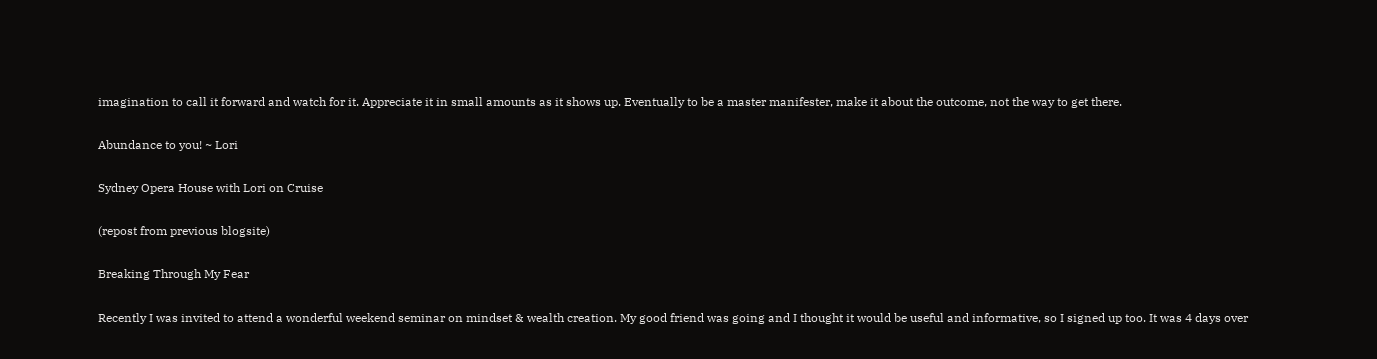imagination to call it forward and watch for it. Appreciate it in small amounts as it shows up. Eventually to be a master manifester, make it about the outcome, not the way to get there.

Abundance to you! ~ Lori

Sydney Opera House with Lori on Cruise

(repost from previous blogsite)

Breaking Through My Fear

Recently I was invited to attend a wonderful weekend seminar on mindset & wealth creation. My good friend was going and I thought it would be useful and informative, so I signed up too. It was 4 days over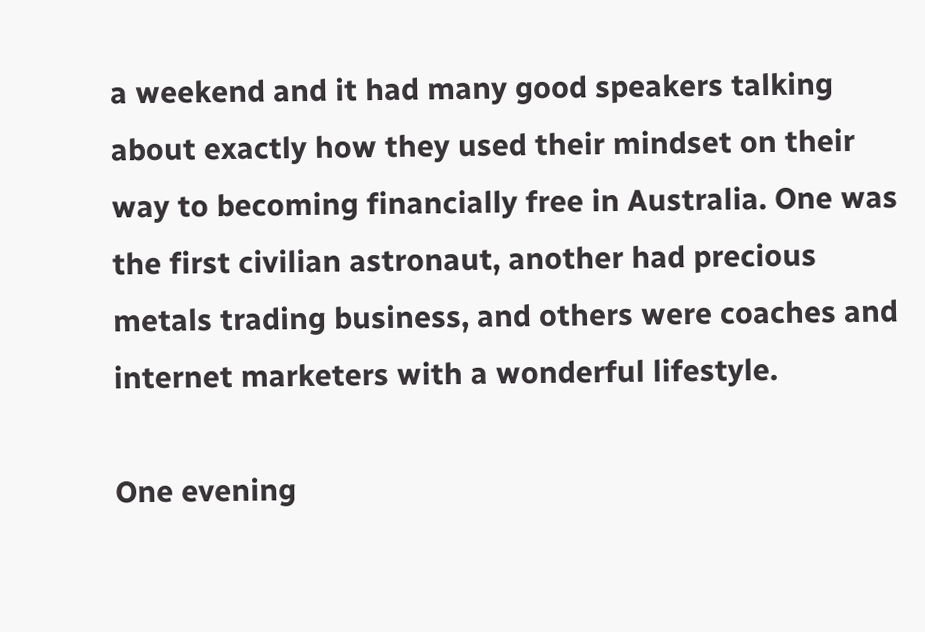a weekend and it had many good speakers talking about exactly how they used their mindset on their way to becoming financially free in Australia. One was the first civilian astronaut, another had precious metals trading business, and others were coaches and internet marketers with a wonderful lifestyle.

One evening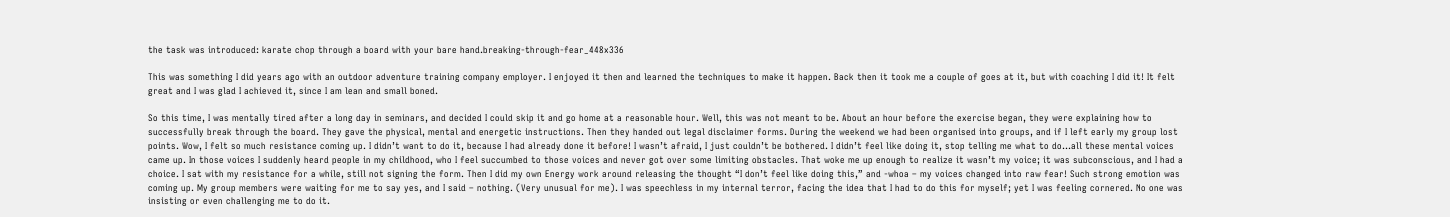the task was introduced: karate chop through a board with your bare hand.breaking-through-fear_448x336

This was something I did years ago with an outdoor adventure training company employer. I enjoyed it then and learned the techniques to make it happen. Back then it took me a couple of goes at it, but with coaching I did it! It felt great and I was glad I achieved it, since I am lean and small boned.

So this time, I was mentally tired after a long day in seminars, and decided I could skip it and go home at a reasonable hour. Well, this was not meant to be. About an hour before the exercise began, they were explaining how to successfully break through the board. They gave the physical, mental and energetic instructions. Then they handed out legal disclaimer forms. During the weekend we had been organised into groups, and if I left early my group lost points. Wow, I felt so much resistance coming up. I didn’t want to do it, because I had already done it before! I wasn’t afraid, I just couldn’t be bothered. I didn’t feel like doing it, stop telling me what to do…all these mental voices came up. In those voices I suddenly heard people in my childhood, who I feel succumbed to those voices and never got over some limiting obstacles. That woke me up enough to realize it wasn’t my voice; it was subconscious, and I had a choice. I sat with my resistance for a while, still not signing the form. Then I did my own Energy work around releasing the thought “I don’t feel like doing this,” and -whoa – my voices changed into raw fear! Such strong emotion was coming up. My group members were waiting for me to say yes, and I said – nothing. (Very unusual for me). I was speechless in my internal terror, facing the idea that I had to do this for myself; yet I was feeling cornered. No one was insisting or even challenging me to do it.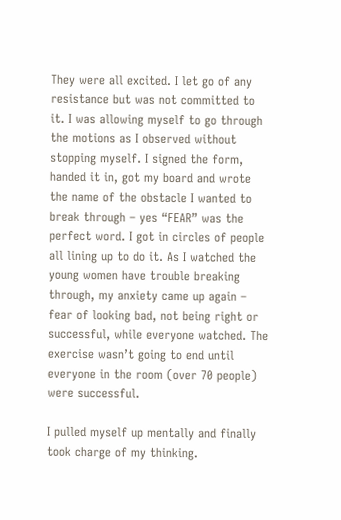They were all excited. I let go of any resistance but was not committed to it. I was allowing myself to go through the motions as I observed without stopping myself. I signed the form, handed it in, got my board and wrote the name of the obstacle I wanted to break through – yes “FEAR” was the perfect word. I got in circles of people all lining up to do it. As I watched the young women have trouble breaking through, my anxiety came up again – fear of looking bad, not being right or successful, while everyone watched. The exercise wasn’t going to end until everyone in the room (over 70 people) were successful.

I pulled myself up mentally and finally took charge of my thinking.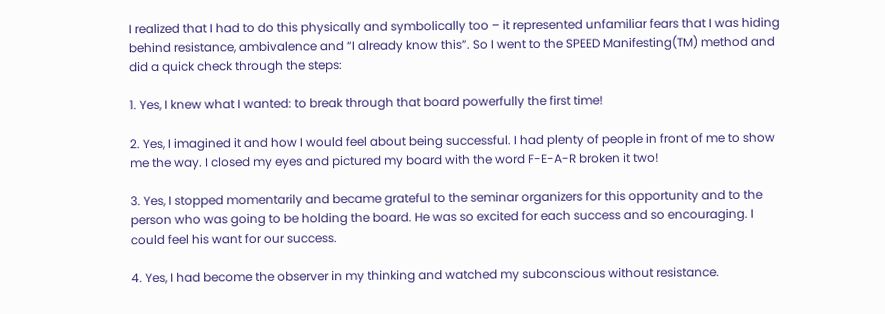I realized that I had to do this physically and symbolically too – it represented unfamiliar fears that I was hiding behind resistance, ambivalence and “I already know this”. So I went to the SPEED Manifesting(TM) method and did a quick check through the steps:

1. Yes, I knew what I wanted: to break through that board powerfully the first time!

2. Yes, I imagined it and how I would feel about being successful. I had plenty of people in front of me to show me the way. I closed my eyes and pictured my board with the word F-E-A-R broken it two!

3. Yes, I stopped momentarily and became grateful to the seminar organizers for this opportunity and to the person who was going to be holding the board. He was so excited for each success and so encouraging. I could feel his want for our success.

4. Yes, I had become the observer in my thinking and watched my subconscious without resistance.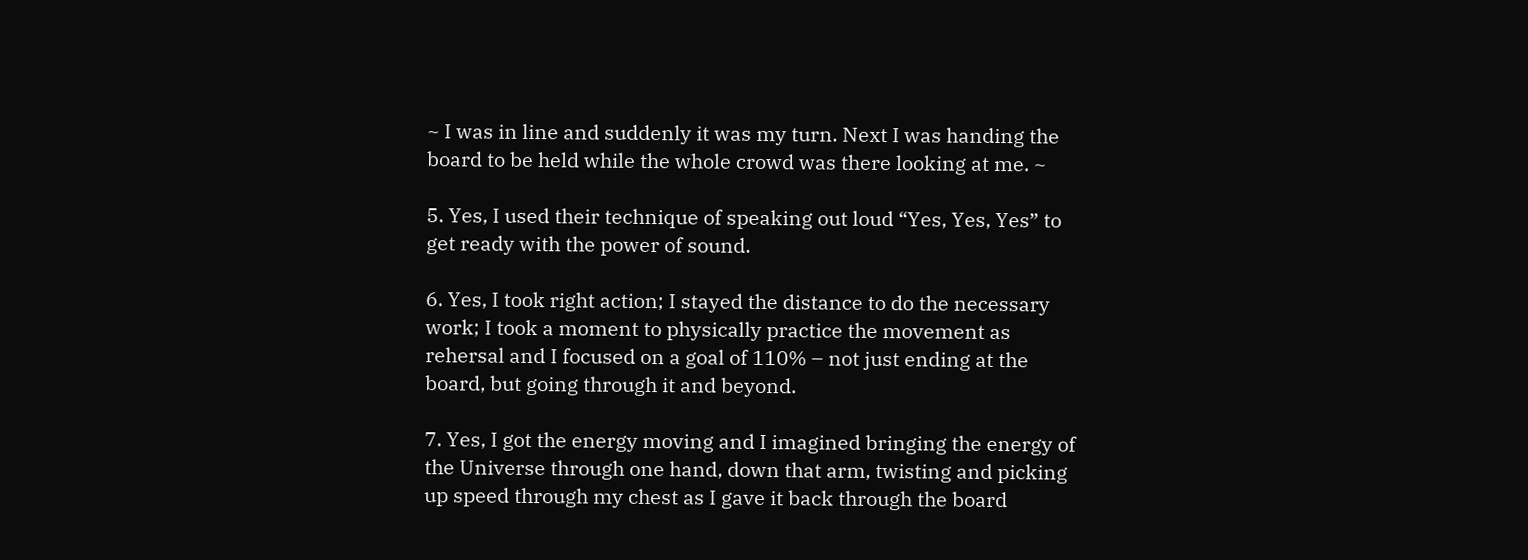~ I was in line and suddenly it was my turn. Next I was handing the board to be held while the whole crowd was there looking at me. ~

5. Yes, I used their technique of speaking out loud “Yes, Yes, Yes” to get ready with the power of sound.

6. Yes, I took right action; I stayed the distance to do the necessary work; I took a moment to physically practice the movement as rehersal and I focused on a goal of 110% – not just ending at the board, but going through it and beyond.

7. Yes, I got the energy moving and I imagined bringing the energy of the Universe through one hand, down that arm, twisting and picking up speed through my chest as I gave it back through the board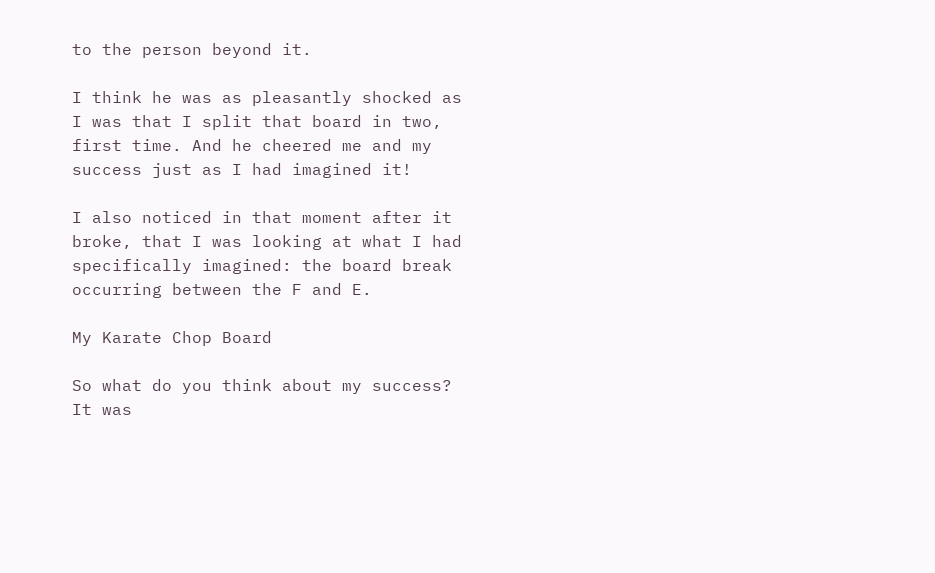to the person beyond it.

I think he was as pleasantly shocked as I was that I split that board in two, first time. And he cheered me and my success just as I had imagined it!

I also noticed in that moment after it broke, that I was looking at what I had specifically imagined: the board break occurring between the F and E.

My Karate Chop Board

So what do you think about my success? It was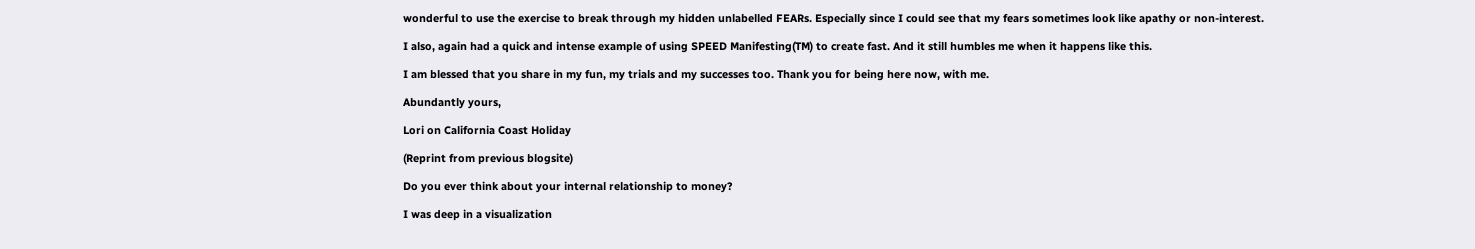wonderful to use the exercise to break through my hidden unlabelled FEARs. Especially since I could see that my fears sometimes look like apathy or non-interest.

I also, again had a quick and intense example of using SPEED Manifesting(TM) to create fast. And it still humbles me when it happens like this.

I am blessed that you share in my fun, my trials and my successes too. Thank you for being here now, with me.

Abundantly yours,

Lori on California Coast Holiday

(Reprint from previous blogsite)

Do you ever think about your internal relationship to money?

I was deep in a visualization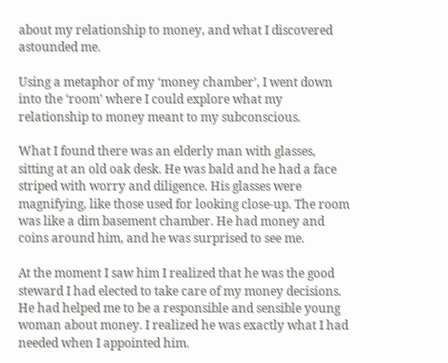about my relationship to money, and what I discovered astounded me.

Using a metaphor of my ‘money chamber’, I went down into the ‘room’ where I could explore what my relationship to money meant to my subconscious.

What I found there was an elderly man with glasses, sitting at an old oak desk. He was bald and he had a face striped with worry and diligence. His glasses were magnifying, like those used for looking close-up. The room was like a dim basement chamber. He had money and coins around him, and he was surprised to see me.

At the moment I saw him I realized that he was the good steward I had elected to take care of my money decisions. He had helped me to be a responsible and sensible young woman about money. I realized he was exactly what I had needed when I appointed him.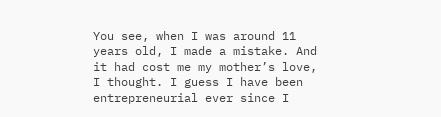You see, when I was around 11 years old, I made a mistake. And it had cost me my mother’s love, I thought. I guess I have been entrepreneurial ever since I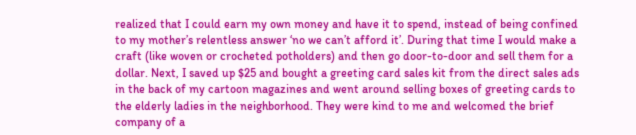realized that I could earn my own money and have it to spend, instead of being confined to my mother’s relentless answer ‘no we can’t afford it’. During that time I would make a craft (like woven or crocheted potholders) and then go door-to-door and sell them for a dollar. Next, I saved up $25 and bought a greeting card sales kit from the direct sales ads in the back of my cartoon magazines and went around selling boxes of greeting cards to the elderly ladies in the neighborhood. They were kind to me and welcomed the brief company of a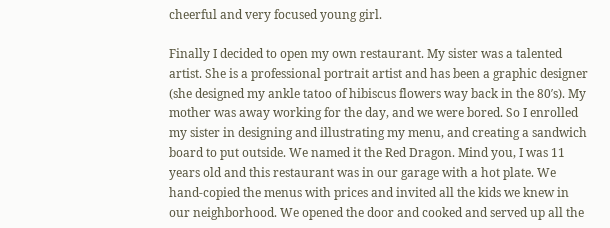cheerful and very focused young girl.

Finally I decided to open my own restaurant. My sister was a talented artist. She is a professional portrait artist and has been a graphic designer (she designed my ankle tatoo of hibiscus flowers way back in the 80′s). My mother was away working for the day, and we were bored. So I enrolled my sister in designing and illustrating my menu, and creating a sandwich board to put outside. We named it the Red Dragon. Mind you, I was 11 years old and this restaurant was in our garage with a hot plate. We hand-copied the menus with prices and invited all the kids we knew in our neighborhood. We opened the door and cooked and served up all the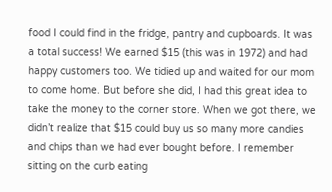food I could find in the fridge, pantry and cupboards. It was a total success! We earned $15 (this was in 1972) and had happy customers too. We tidied up and waited for our mom to come home. But before she did, I had this great idea to take the money to the corner store. When we got there, we didn’t realize that $15 could buy us so many more candies and chips than we had ever bought before. I remember sitting on the curb eating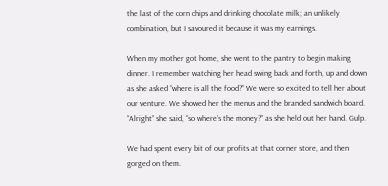the last of the corn chips and drinking chocolate milk; an unlikely combination, but I savoured it because it was my earnings.

When my mother got home, she went to the pantry to begin making dinner. I remember watching her head swing back and forth, up and down as she asked “where is all the food?” We were so excited to tell her about our venture. We showed her the menus and the branded sandwich board. “Alright” she said, “so where’s the money?” as she held out her hand. Gulp.

We had spent every bit of our profits at that corner store, and then gorged on them.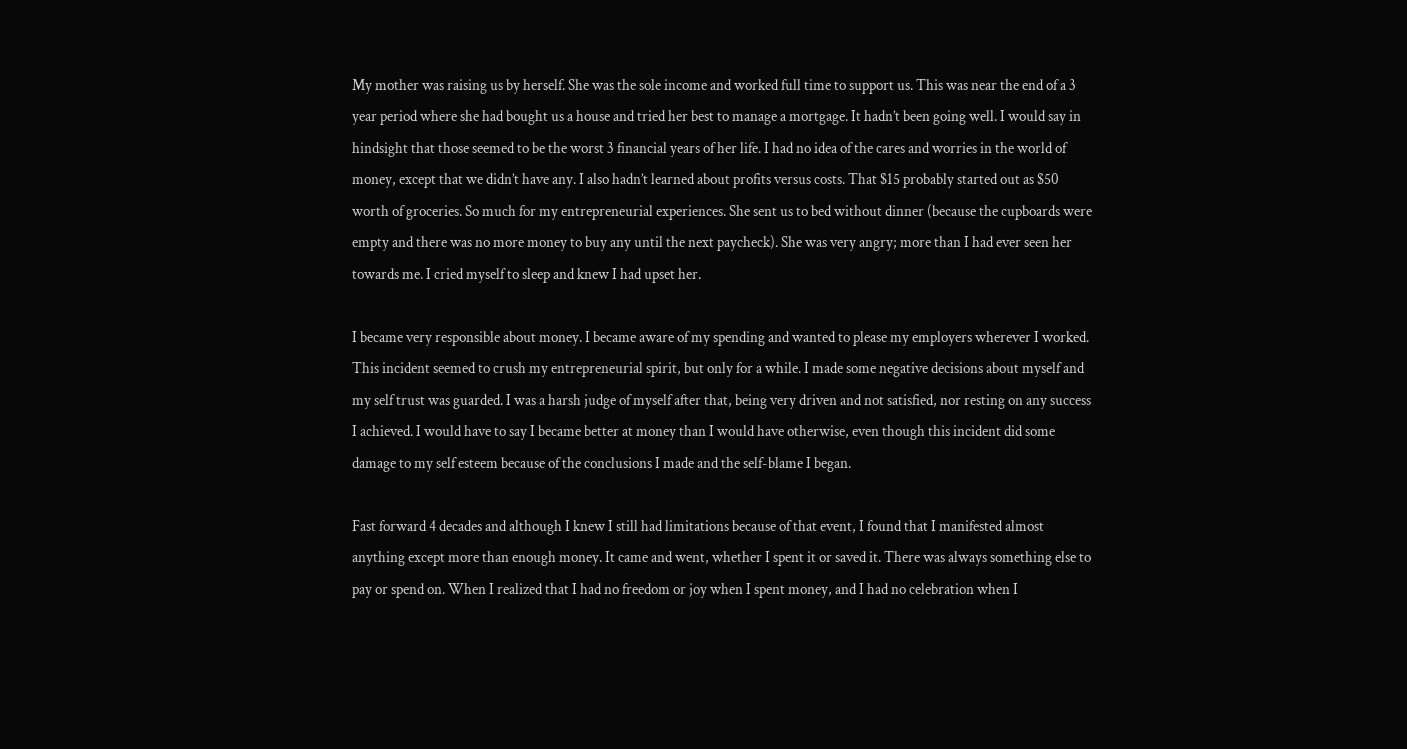My mother was raising us by herself. She was the sole income and worked full time to support us. This was near the end of a 3 year period where she had bought us a house and tried her best to manage a mortgage. It hadn’t been going well. I would say in hindsight that those seemed to be the worst 3 financial years of her life. I had no idea of the cares and worries in the world of money, except that we didn’t have any. I also hadn’t learned about profits versus costs. That $15 probably started out as $50 worth of groceries. So much for my entrepreneurial experiences. She sent us to bed without dinner (because the cupboards were empty and there was no more money to buy any until the next paycheck). She was very angry; more than I had ever seen her towards me. I cried myself to sleep and knew I had upset her.

I became very responsible about money. I became aware of my spending and wanted to please my employers wherever I worked. This incident seemed to crush my entrepreneurial spirit, but only for a while. I made some negative decisions about myself and my self trust was guarded. I was a harsh judge of myself after that, being very driven and not satisfied, nor resting on any success I achieved. I would have to say I became better at money than I would have otherwise, even though this incident did some damage to my self esteem because of the conclusions I made and the self-blame I began.

Fast forward 4 decades and although I knew I still had limitations because of that event, I found that I manifested almost anything except more than enough money. It came and went, whether I spent it or saved it. There was always something else to pay or spend on. When I realized that I had no freedom or joy when I spent money, and I had no celebration when I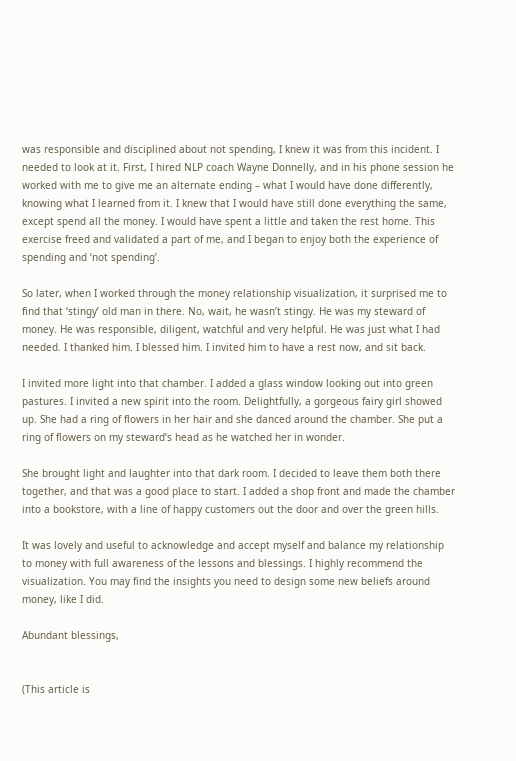was responsible and disciplined about not spending, I knew it was from this incident. I needed to look at it. First, I hired NLP coach Wayne Donnelly, and in his phone session he worked with me to give me an alternate ending – what I would have done differently, knowing what I learned from it. I knew that I would have still done everything the same, except spend all the money. I would have spent a little and taken the rest home. This exercise freed and validated a part of me, and I began to enjoy both the experience of spending and ‘not spending’.

So later, when I worked through the money relationship visualization, it surprised me to find that ‘stingy’ old man in there. No, wait, he wasn’t stingy. He was my steward of money. He was responsible, diligent, watchful and very helpful. He was just what I had needed. I thanked him. I blessed him. I invited him to have a rest now, and sit back.

I invited more light into that chamber. I added a glass window looking out into green pastures. I invited a new spirit into the room. Delightfully, a gorgeous fairy girl showed up. She had a ring of flowers in her hair and she danced around the chamber. She put a ring of flowers on my steward’s head as he watched her in wonder.

She brought light and laughter into that dark room. I decided to leave them both there together, and that was a good place to start. I added a shop front and made the chamber into a bookstore, with a line of happy customers out the door and over the green hills.

It was lovely and useful to acknowledge and accept myself and balance my relationship to money with full awareness of the lessons and blessings. I highly recommend the visualization. You may find the insights you need to design some new beliefs around money, like I did.

Abundant blessings,


(This article is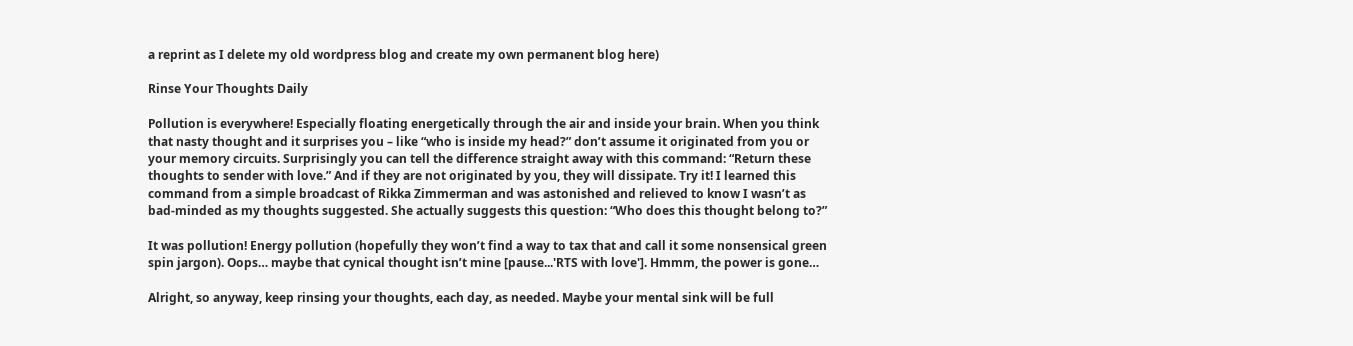a reprint as I delete my old wordpress blog and create my own permanent blog here)

Rinse Your Thoughts Daily

Pollution is everywhere! Especially floating energetically through the air and inside your brain. When you think that nasty thought and it surprises you – like “who is inside my head?” don’t assume it originated from you or your memory circuits. Surprisingly you can tell the difference straight away with this command: “Return these thoughts to sender with love.” And if they are not originated by you, they will dissipate. Try it! I learned this command from a simple broadcast of Rikka Zimmerman and was astonished and relieved to know I wasn’t as bad-minded as my thoughts suggested. She actually suggests this question: “Who does this thought belong to?”

It was pollution! Energy pollution (hopefully they won’t find a way to tax that and call it some nonsensical green spin jargon). Oops… maybe that cynical thought isn’t mine [pause...'RTS with love']. Hmmm, the power is gone…

Alright, so anyway, keep rinsing your thoughts, each day, as needed. Maybe your mental sink will be full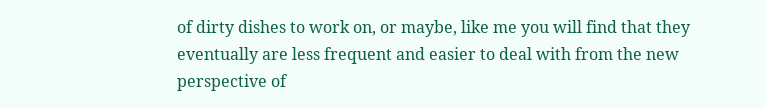of dirty dishes to work on, or maybe, like me you will find that they eventually are less frequent and easier to deal with from the new perspective of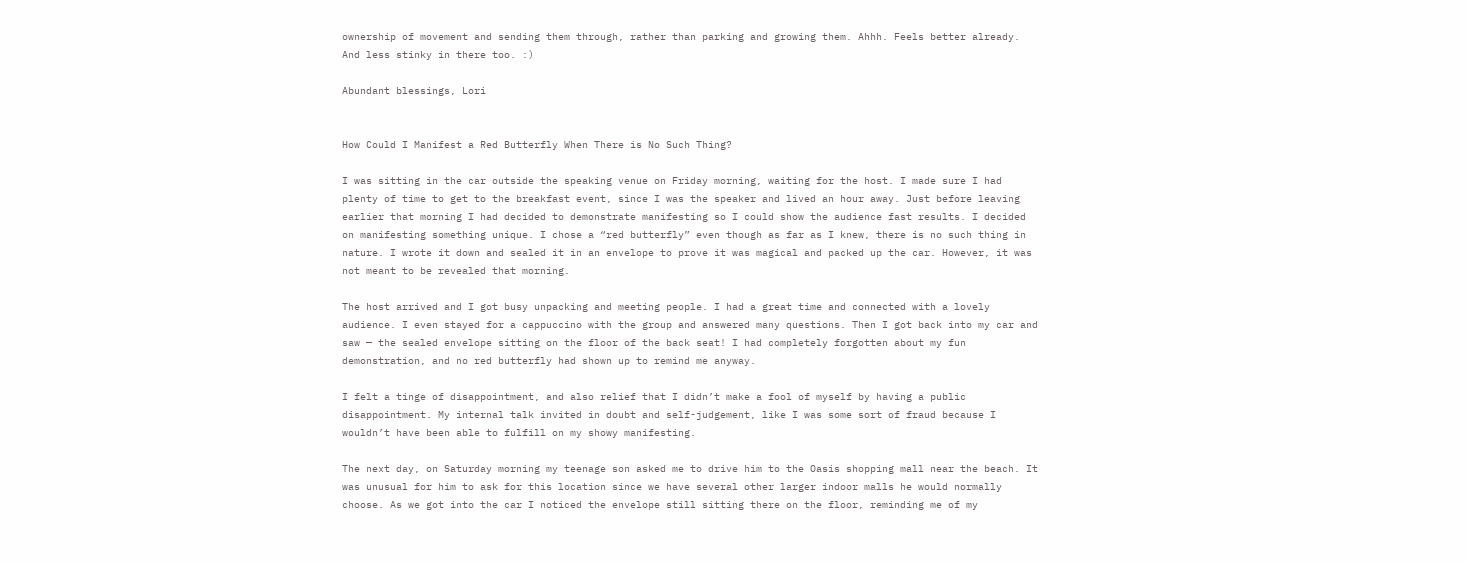ownership of movement and sending them through, rather than parking and growing them. Ahhh. Feels better already. And less stinky in there too. :)

Abundant blessings, Lori


How Could I Manifest a Red Butterfly When There is No Such Thing?

I was sitting in the car outside the speaking venue on Friday morning, waiting for the host. I made sure I had plenty of time to get to the breakfast event, since I was the speaker and lived an hour away. Just before leaving earlier that morning I had decided to demonstrate manifesting so I could show the audience fast results. I decided on manifesting something unique. I chose a “red butterfly” even though as far as I knew, there is no such thing in nature. I wrote it down and sealed it in an envelope to prove it was magical and packed up the car. However, it was not meant to be revealed that morning.

The host arrived and I got busy unpacking and meeting people. I had a great time and connected with a lovely audience. I even stayed for a cappuccino with the group and answered many questions. Then I got back into my car and saw — the sealed envelope sitting on the floor of the back seat! I had completely forgotten about my fun demonstration, and no red butterfly had shown up to remind me anyway.

I felt a tinge of disappointment, and also relief that I didn’t make a fool of myself by having a public disappointment. My internal talk invited in doubt and self-judgement, like I was some sort of fraud because I wouldn’t have been able to fulfill on my showy manifesting.

The next day, on Saturday morning my teenage son asked me to drive him to the Oasis shopping mall near the beach. It was unusual for him to ask for this location since we have several other larger indoor malls he would normally choose. As we got into the car I noticed the envelope still sitting there on the floor, reminding me of my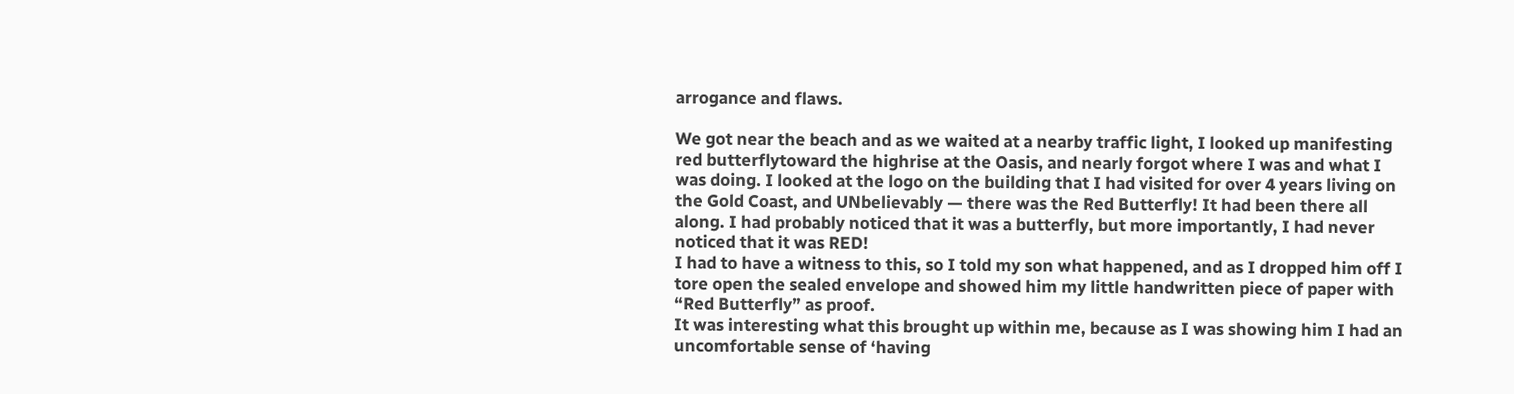arrogance and flaws.

We got near the beach and as we waited at a nearby traffic light, I looked up manifesting red butterflytoward the highrise at the Oasis, and nearly forgot where I was and what I was doing. I looked at the logo on the building that I had visited for over 4 years living on the Gold Coast, and UNbelievably — there was the Red Butterfly! It had been there all along. I had probably noticed that it was a butterfly, but more importantly, I had never noticed that it was RED!
I had to have a witness to this, so I told my son what happened, and as I dropped him off I tore open the sealed envelope and showed him my little handwritten piece of paper with “Red Butterfly” as proof.
It was interesting what this brought up within me, because as I was showing him I had an uncomfortable sense of ‘having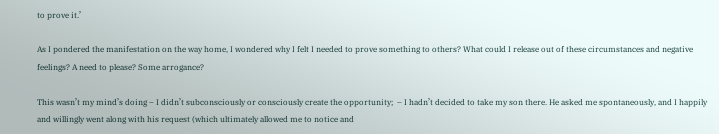to prove it.’

As I pondered the manifestation on the way home, I wondered why I felt I needed to prove something to others? What could I release out of these circumstances and negative feelings? A need to please? Some arrogance?

This wasn’t my mind’s doing – I didn’t subconsciously or consciously create the opportunity;  – I hadn’t decided to take my son there. He asked me spontaneously, and I happily and willingly went along with his request (which ultimately allowed me to notice and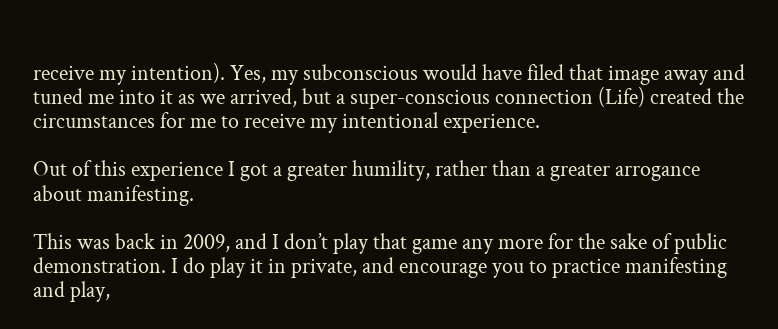receive my intention). Yes, my subconscious would have filed that image away and tuned me into it as we arrived, but a super-conscious connection (Life) created the circumstances for me to receive my intentional experience.

Out of this experience I got a greater humility, rather than a greater arrogance about manifesting.

This was back in 2009, and I don’t play that game any more for the sake of public demonstration. I do play it in private, and encourage you to practice manifesting and play,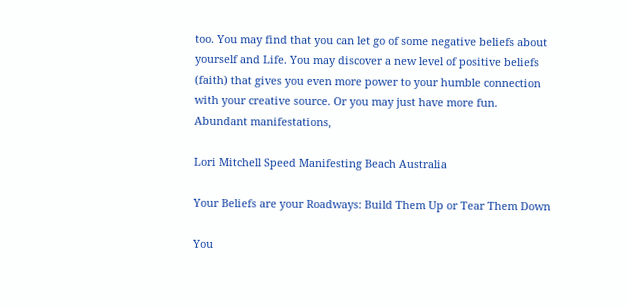too. You may find that you can let go of some negative beliefs about yourself and Life. You may discover a new level of positive beliefs (faith) that gives you even more power to your humble connection with your creative source. Or you may just have more fun.
Abundant manifestations,

Lori Mitchell Speed Manifesting Beach Australia

Your Beliefs are your Roadways: Build Them Up or Tear Them Down

You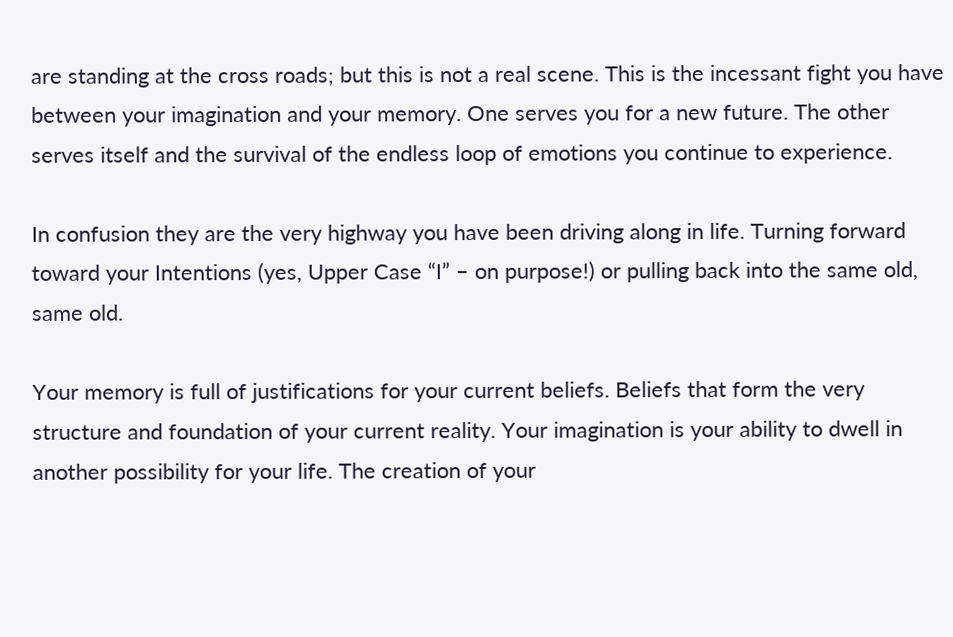are standing at the cross roads; but this is not a real scene. This is the incessant fight you have between your imagination and your memory. One serves you for a new future. The other serves itself and the survival of the endless loop of emotions you continue to experience.

In confusion they are the very highway you have been driving along in life. Turning forward toward your Intentions (yes, Upper Case “I” – on purpose!) or pulling back into the same old, same old.

Your memory is full of justifications for your current beliefs. Beliefs that form the very structure and foundation of your current reality. Your imagination is your ability to dwell in another possibility for your life. The creation of your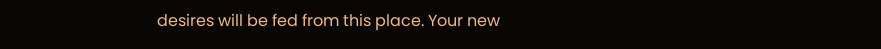desires will be fed from this place. Your new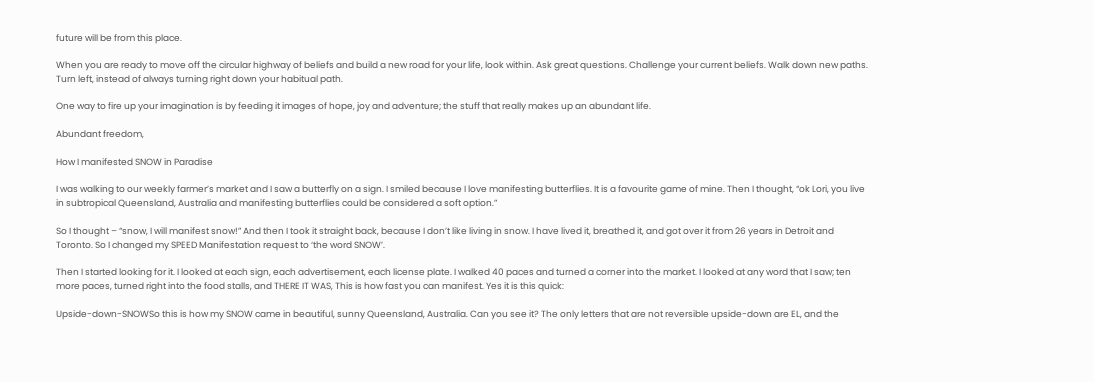future will be from this place.

When you are ready to move off the circular highway of beliefs and build a new road for your life, look within. Ask great questions. Challenge your current beliefs. Walk down new paths. Turn left, instead of always turning right down your habitual path.

One way to fire up your imagination is by feeding it images of hope, joy and adventure; the stuff that really makes up an abundant life.

Abundant freedom,

How I manifested SNOW in Paradise

I was walking to our weekly farmer’s market and I saw a butterfly on a sign. I smiled because I love manifesting butterflies. It is a favourite game of mine. Then I thought, “ok Lori, you live in subtropical Queensland, Australia and manifesting butterflies could be considered a soft option.”

So I thought – “snow, I will manifest snow!” And then I took it straight back, because I don’t like living in snow. I have lived it, breathed it, and got over it from 26 years in Detroit and Toronto. So I changed my SPEED Manifestation request to ‘the word SNOW’.

Then I started looking for it. I looked at each sign, each advertisement, each license plate. I walked 40 paces and turned a corner into the market. I looked at any word that I saw; ten more paces, turned right into the food stalls, and THERE IT WAS, This is how fast you can manifest. Yes it is this quick:

Upside-down-SNOWSo this is how my SNOW came in beautiful, sunny Queensland, Australia. Can you see it? The only letters that are not reversible upside-down are EL, and the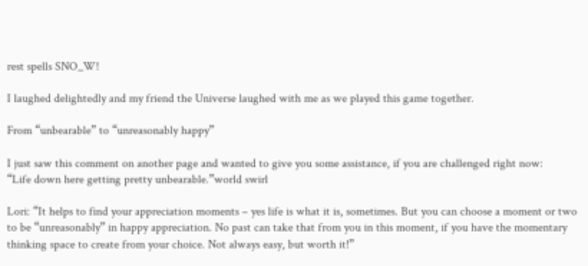rest spells SNO_W!

I laughed delightedly and my friend the Universe laughed with me as we played this game together.

From “unbearable” to “unreasonably happy”

I just saw this comment on another page and wanted to give you some assistance, if you are challenged right now:
“Life down here getting pretty unbearable.”world swirl

Lori: “It helps to find your appreciation moments – yes life is what it is, sometimes. But you can choose a moment or two to be “unreasonably” in happy appreciation. No past can take that from you in this moment, if you have the momentary thinking space to create from your choice. Not always easy, but worth it!”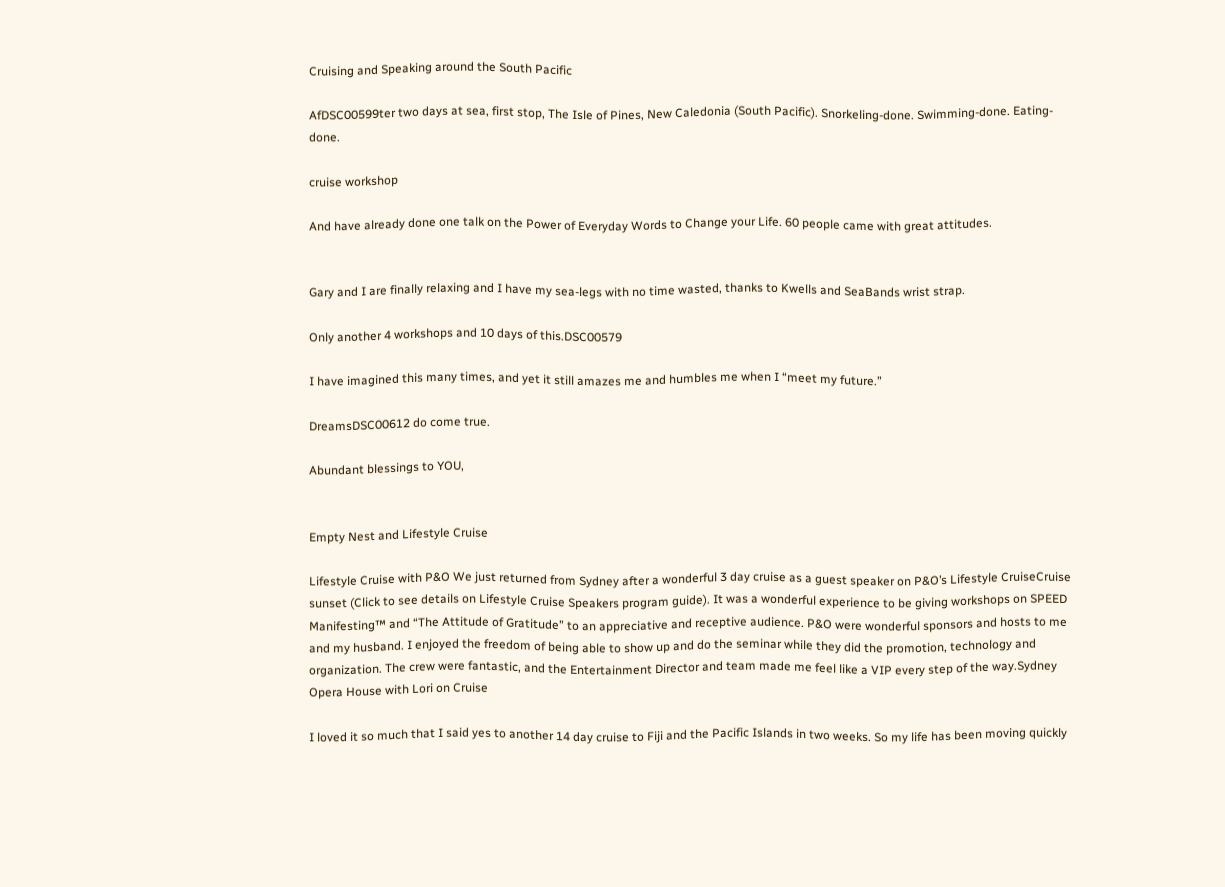Cruising and Speaking around the South Pacific

AfDSC00599ter two days at sea, first stop, The Isle of Pines, New Caledonia (South Pacific). Snorkeling-done. Swimming-done. Eating-done.

cruise workshop

And have already done one talk on the Power of Everyday Words to Change your Life. 60 people came with great attitudes.


Gary and I are finally relaxing and I have my sea-legs with no time wasted, thanks to Kwells and SeaBands wrist strap.

Only another 4 workshops and 10 days of this.DSC00579

I have imagined this many times, and yet it still amazes me and humbles me when I “meet my future.”

DreamsDSC00612 do come true.

Abundant blessings to YOU,


Empty Nest and Lifestyle Cruise

Lifestyle Cruise with P&O We just returned from Sydney after a wonderful 3 day cruise as a guest speaker on P&O’s Lifestyle CruiseCruise sunset (Click to see details on Lifestyle Cruise Speakers program guide). It was a wonderful experience to be giving workshops on SPEED Manifesting™ and “The Attitude of Gratitude” to an appreciative and receptive audience. P&O were wonderful sponsors and hosts to me and my husband. I enjoyed the freedom of being able to show up and do the seminar while they did the promotion, technology and organization. The crew were fantastic, and the Entertainment Director and team made me feel like a VIP every step of the way.Sydney Opera House with Lori on Cruise

I loved it so much that I said yes to another 14 day cruise to Fiji and the Pacific Islands in two weeks. So my life has been moving quickly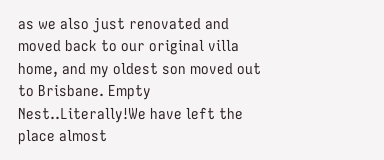as we also just renovated and moved back to our original villa home, and my oldest son moved out to Brisbane. Empty Nest..Literally!We have left the place almost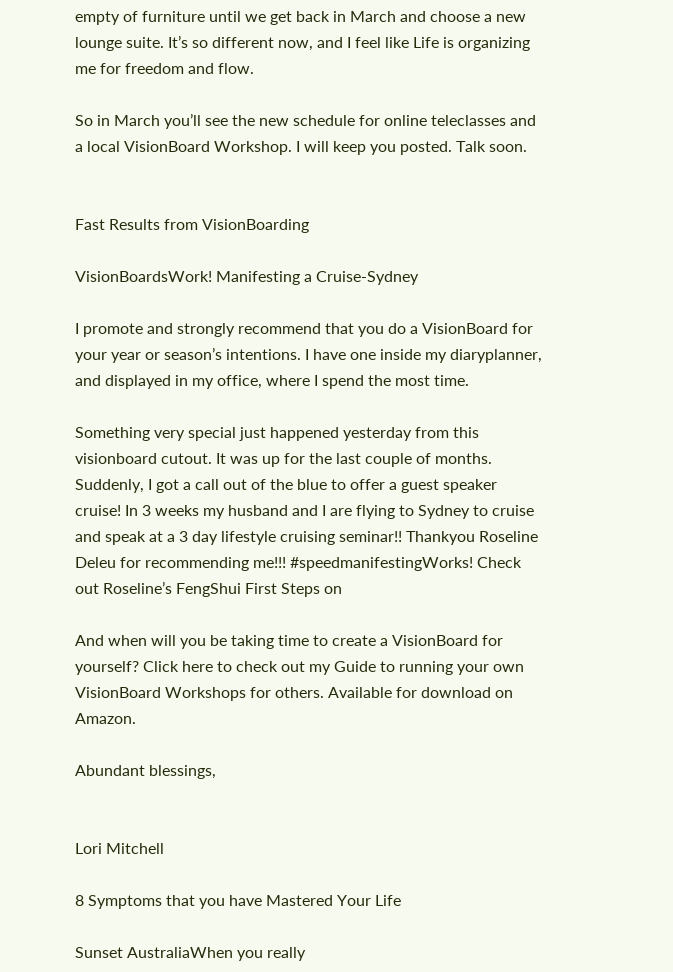empty of furniture until we get back in March and choose a new lounge suite. It’s so different now, and I feel like Life is organizing me for freedom and flow.

So in March you’ll see the new schedule for online teleclasses and a local VisionBoard Workshop. I will keep you posted. Talk soon.


Fast Results from VisionBoarding

VisionBoardsWork! Manifesting a Cruise-Sydney

I promote and strongly recommend that you do a VisionBoard for your year or season’s intentions. I have one inside my diaryplanner, and displayed in my office, where I spend the most time.

Something very special just happened yesterday from this visionboard cutout. It was up for the last couple of months. Suddenly, I got a call out of the blue to offer a guest speaker cruise! In 3 weeks my husband and I are flying to Sydney to cruise and speak at a 3 day lifestyle cruising seminar!! Thankyou Roseline Deleu for recommending me!!! #speedmanifestingWorks! Check out Roseline’s FengShui First Steps on

And when will you be taking time to create a VisionBoard for yourself? Click here to check out my Guide to running your own VisionBoard Workshops for others. Available for download on Amazon.

Abundant blessings,


Lori Mitchell

8 Symptoms that you have Mastered Your Life

Sunset AustraliaWhen you really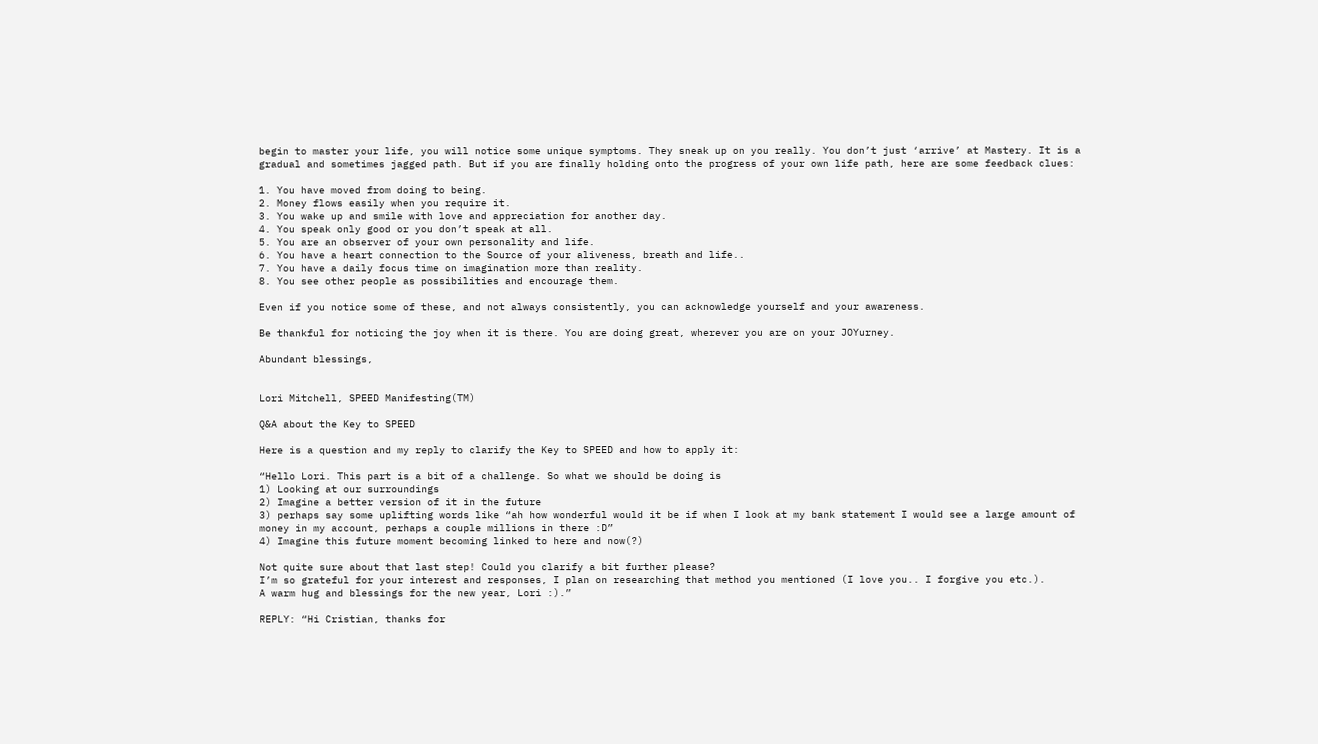begin to master your life, you will notice some unique symptoms. They sneak up on you really. You don’t just ‘arrive’ at Mastery. It is a gradual and sometimes jagged path. But if you are finally holding onto the progress of your own life path, here are some feedback clues:

1. You have moved from doing to being.
2. Money flows easily when you require it.
3. You wake up and smile with love and appreciation for another day.
4. You speak only good or you don’t speak at all.
5. You are an observer of your own personality and life.
6. You have a heart connection to the Source of your aliveness, breath and life..
7. You have a daily focus time on imagination more than reality.
8. You see other people as possibilities and encourage them.

Even if you notice some of these, and not always consistently, you can acknowledge yourself and your awareness.

Be thankful for noticing the joy when it is there. You are doing great, wherever you are on your JOYurney.

Abundant blessings,


Lori Mitchell, SPEED Manifesting(TM)

Q&A about the Key to SPEED

Here is a question and my reply to clarify the Key to SPEED and how to apply it:

“Hello Lori. This part is a bit of a challenge. So what we should be doing is
1) Looking at our surroundings
2) Imagine a better version of it in the future
3) perhaps say some uplifting words like “ah how wonderful would it be if when I look at my bank statement I would see a large amount of money in my account, perhaps a couple millions in there :D”
4) Imagine this future moment becoming linked to here and now(?)

Not quite sure about that last step! Could you clarify a bit further please?
I’m so grateful for your interest and responses, I plan on researching that method you mentioned (I love you.. I forgive you etc.).
A warm hug and blessings for the new year, Lori :).”

REPLY: “Hi Cristian, thanks for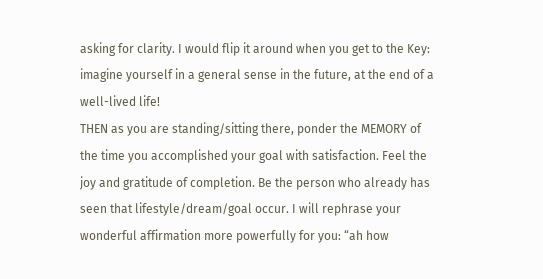asking for clarity. I would flip it around when you get to the Key: imagine yourself in a general sense in the future, at the end of a well-lived life!
THEN as you are standing/sitting there, ponder the MEMORY of the time you accomplished your goal with satisfaction. Feel the joy and gratitude of completion. Be the person who already has seen that lifestyle/dream/goal occur. I will rephrase your wonderful affirmation more powerfully for you: “ah how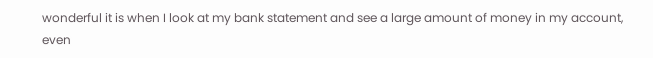wonderful it is when I look at my bank statement and see a large amount of money in my account, even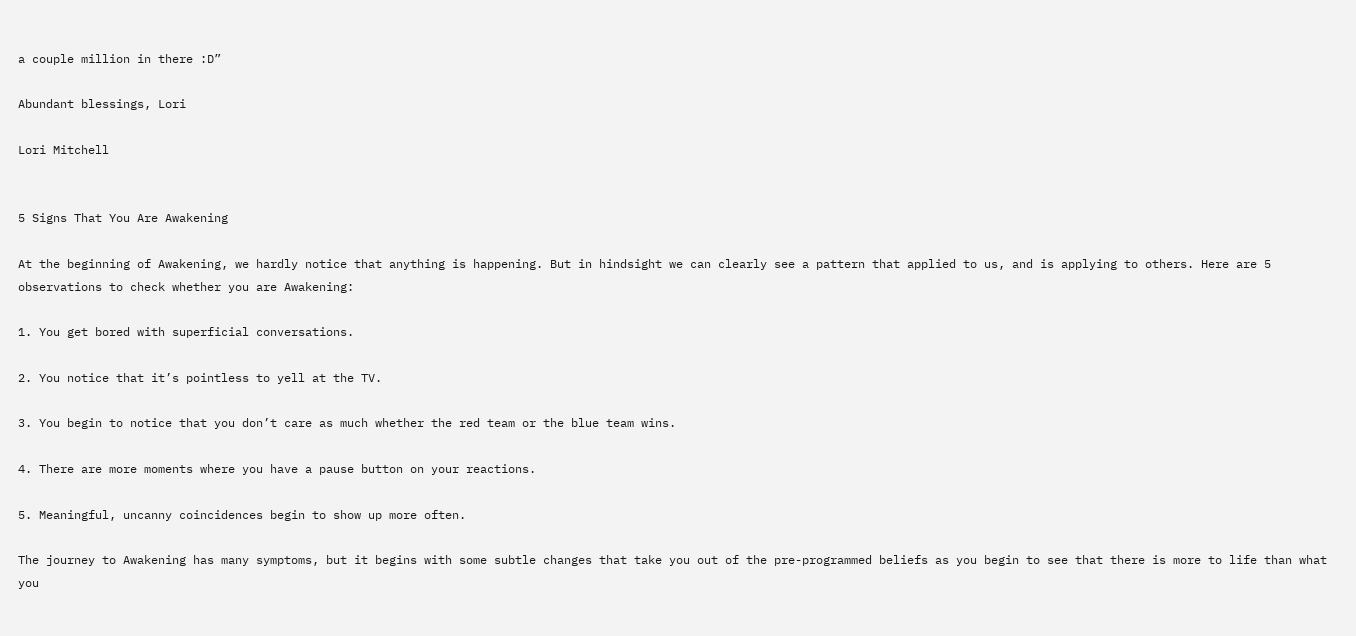a couple million in there :D”

Abundant blessings, Lori

Lori Mitchell


5 Signs That You Are Awakening

At the beginning of Awakening, we hardly notice that anything is happening. But in hindsight we can clearly see a pattern that applied to us, and is applying to others. Here are 5 observations to check whether you are Awakening:

1. You get bored with superficial conversations.

2. You notice that it’s pointless to yell at the TV.

3. You begin to notice that you don’t care as much whether the red team or the blue team wins.

4. There are more moments where you have a pause button on your reactions.

5. Meaningful, uncanny coincidences begin to show up more often.

The journey to Awakening has many symptoms, but it begins with some subtle changes that take you out of the pre-programmed beliefs as you begin to see that there is more to life than what you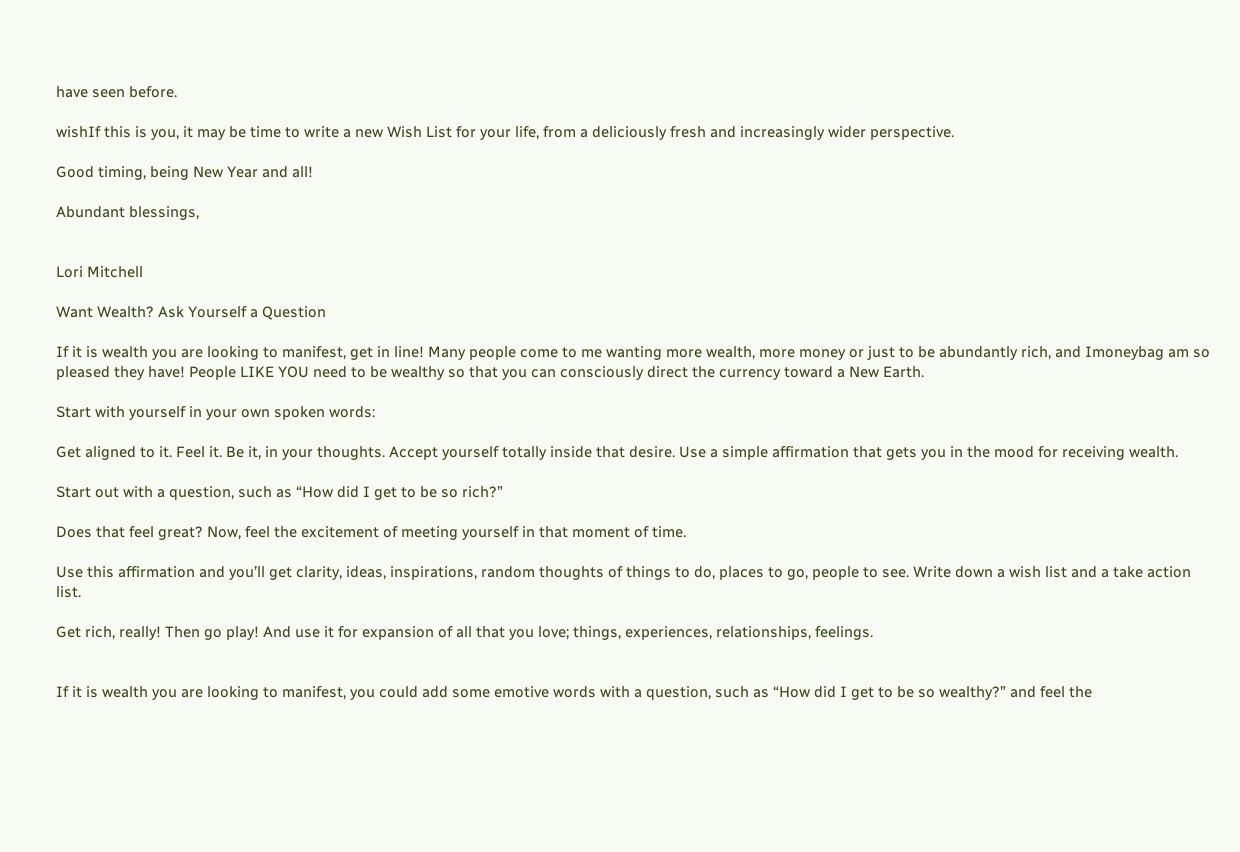have seen before.

wishIf this is you, it may be time to write a new Wish List for your life, from a deliciously fresh and increasingly wider perspective.

Good timing, being New Year and all!

Abundant blessings,


Lori Mitchell

Want Wealth? Ask Yourself a Question

If it is wealth you are looking to manifest, get in line! Many people come to me wanting more wealth, more money or just to be abundantly rich, and Imoneybag am so pleased they have! People LIKE YOU need to be wealthy so that you can consciously direct the currency toward a New Earth.

Start with yourself in your own spoken words:

Get aligned to it. Feel it. Be it, in your thoughts. Accept yourself totally inside that desire. Use a simple affirmation that gets you in the mood for receiving wealth.

Start out with a question, such as “How did I get to be so rich?”

Does that feel great? Now, feel the excitement of meeting yourself in that moment of time.

Use this affirmation and you’ll get clarity, ideas, inspirations, random thoughts of things to do, places to go, people to see. Write down a wish list and a take action list.

Get rich, really! Then go play! And use it for expansion of all that you love; things, experiences, relationships, feelings.


If it is wealth you are looking to manifest, you could add some emotive words with a question, such as “How did I get to be so wealthy?” and feel the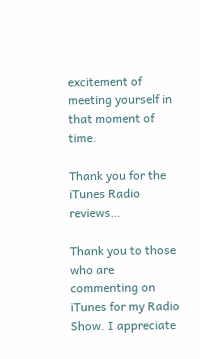excitement of meeting yourself in that moment of time.

Thank you for the iTunes Radio reviews…

Thank you to those who are commenting on iTunes for my Radio Show. I appreciate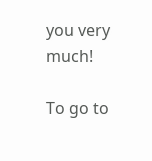you very much!

To go to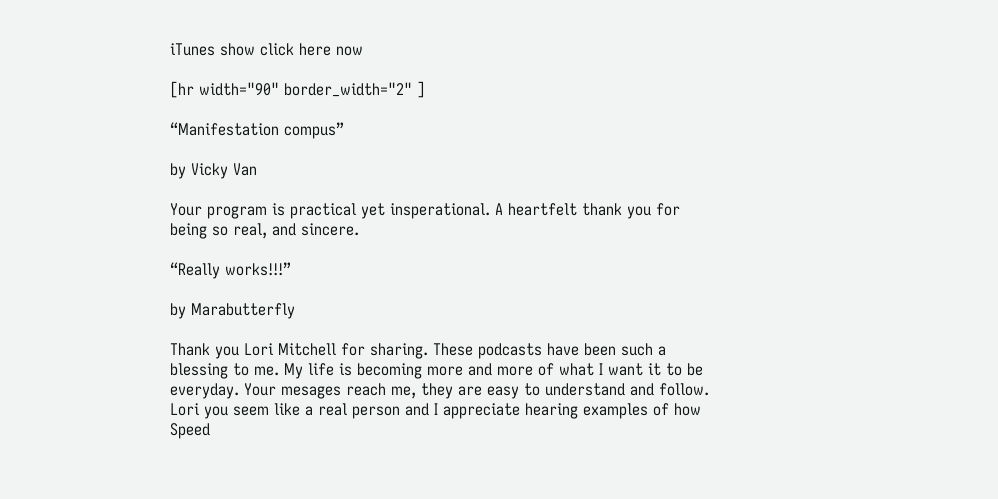iTunes show click here now

[hr width="90" border_width="2" ]

“Manifestation compus”

by Vicky Van

Your program is practical yet insperational. A heartfelt thank you for being so real, and sincere.

“Really works!!!”

by Marabutterfly

Thank you Lori Mitchell for sharing. These podcasts have been such a blessing to me. My life is becoming more and more of what I want it to be everyday. Your mesages reach me, they are easy to understand and follow. Lori you seem like a real person and I appreciate hearing examples of how Speed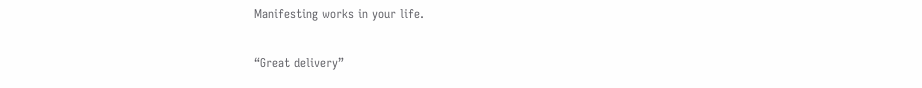Manifesting works in your life.

“Great delivery”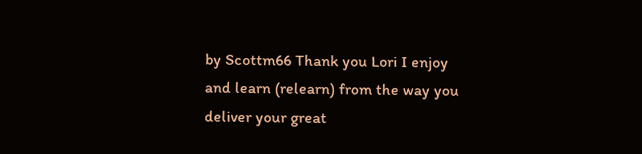by Scottm66 Thank you Lori I enjoy and learn (relearn) from the way you deliver your great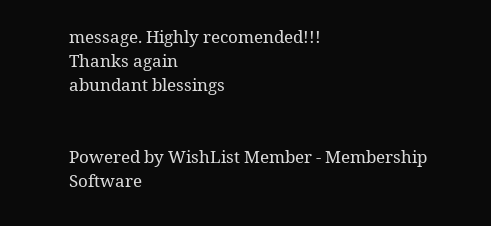message. Highly recomended!!!
Thanks again
abundant blessings


Powered by WishList Member - Membership Software